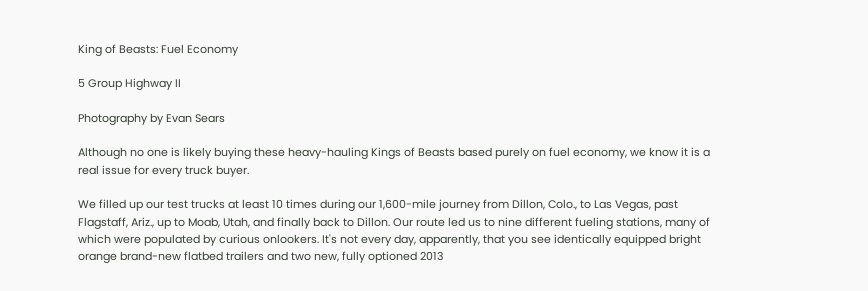King of Beasts: Fuel Economy

5 Group Highway II

Photography by Evan Sears

Although no one is likely buying these heavy-hauling Kings of Beasts based purely on fuel economy, we know it is a real issue for every truck buyer.

We filled up our test trucks at least 10 times during our 1,600-mile journey from Dillon, Colo., to Las Vegas, past Flagstaff, Ariz., up to Moab, Utah, and finally back to Dillon. Our route led us to nine different fueling stations, many of which were populated by curious onlookers. It's not every day, apparently, that you see identically equipped bright orange brand-new flatbed trailers and two new, fully optioned 2013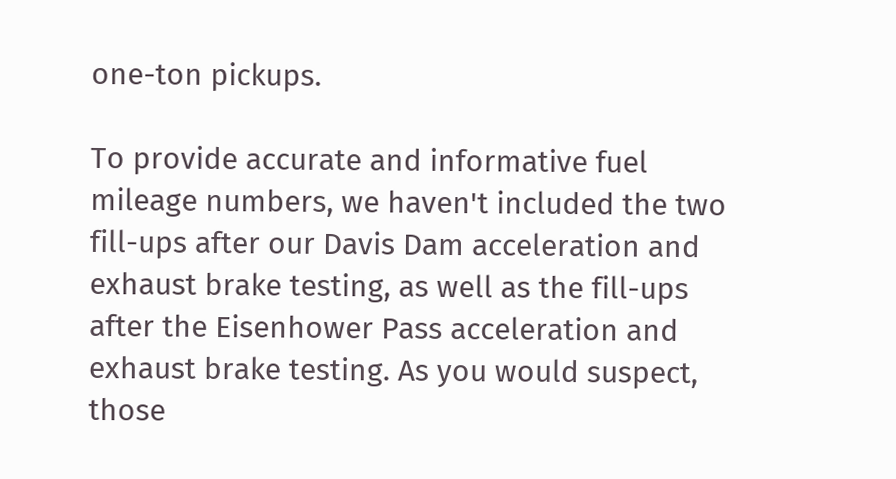one-ton pickups.

To provide accurate and informative fuel mileage numbers, we haven't included the two fill-ups after our Davis Dam acceleration and exhaust brake testing, as well as the fill-ups after the Eisenhower Pass acceleration and exhaust brake testing. As you would suspect, those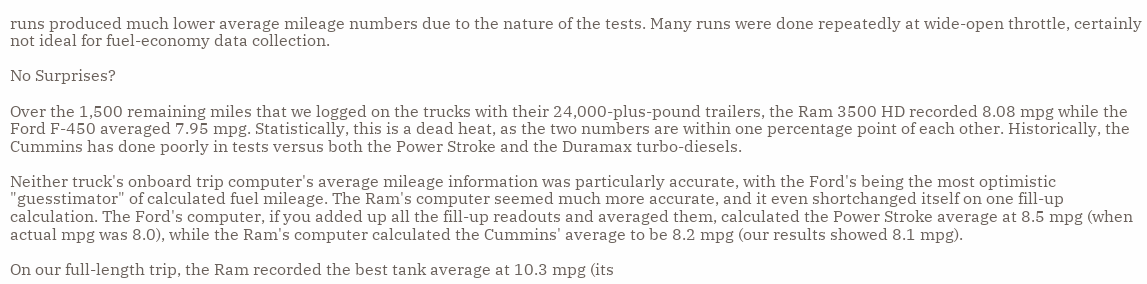runs produced much lower average mileage numbers due to the nature of the tests. Many runs were done repeatedly at wide-open throttle, certainly not ideal for fuel-economy data collection.

No Surprises?

Over the 1,500 remaining miles that we logged on the trucks with their 24,000-plus-pound trailers, the Ram 3500 HD recorded 8.08 mpg while the Ford F-450 averaged 7.95 mpg. Statistically, this is a dead heat, as the two numbers are within one percentage point of each other. Historically, the Cummins has done poorly in tests versus both the Power Stroke and the Duramax turbo-diesels.

Neither truck's onboard trip computer's average mileage information was particularly accurate, with the Ford's being the most optimistic "guesstimator" of calculated fuel mileage. The Ram's computer seemed much more accurate, and it even shortchanged itself on one fill-up calculation. The Ford's computer, if you added up all the fill-up readouts and averaged them, calculated the Power Stroke average at 8.5 mpg (when actual mpg was 8.0), while the Ram's computer calculated the Cummins' average to be 8.2 mpg (our results showed 8.1 mpg).

On our full-length trip, the Ram recorded the best tank average at 10.3 mpg (its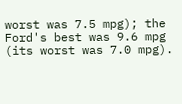worst was 7.5 mpg); the Ford's best was 9.6 mpg (its worst was 7.0 mpg).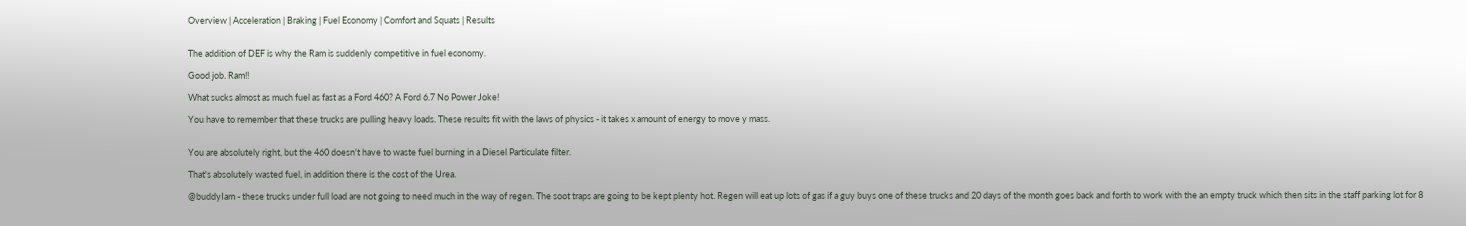Overview | Acceleration | Braking | Fuel Economy | Comfort and Squats | Results


The addition of DEF is why the Ram is suddenly competitive in fuel economy.

Good job. Ram!!

What sucks almost as much fuel as fast as a Ford 460? A Ford 6.7 No Power Joke!

You have to remember that these trucks are pulling heavy loads. These results fit with the laws of physics - it takes x amount of energy to move y mass.


You are absolutely right, but the 460 doesn't have to waste fuel burning in a Diesel Particulate filter.

That's absolutely wasted fuel, in addition there is the cost of the Urea.

@buddyIam - these trucks under full load are not going to need much in the way of regen. The soot traps are going to be kept plenty hot. Regen will eat up lots of gas if a guy buys one of these trucks and 20 days of the month goes back and forth to work with the an empty truck which then sits in the staff parking lot for 8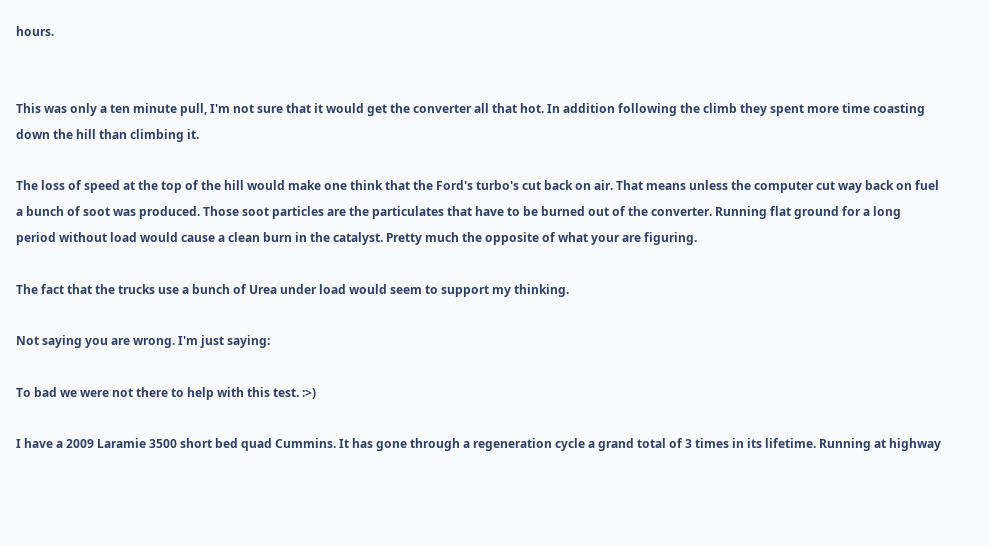hours.


This was only a ten minute pull, I'm not sure that it would get the converter all that hot. In addition following the climb they spent more time coasting down the hill than climbing it.

The loss of speed at the top of the hill would make one think that the Ford's turbo's cut back on air. That means unless the computer cut way back on fuel a bunch of soot was produced. Those soot particles are the particulates that have to be burned out of the converter. Running flat ground for a long period without load would cause a clean burn in the catalyst. Pretty much the opposite of what your are figuring.

The fact that the trucks use a bunch of Urea under load would seem to support my thinking.

Not saying you are wrong. I'm just saying:

To bad we were not there to help with this test. :>)

I have a 2009 Laramie 3500 short bed quad Cummins. It has gone through a regeneration cycle a grand total of 3 times in its lifetime. Running at highway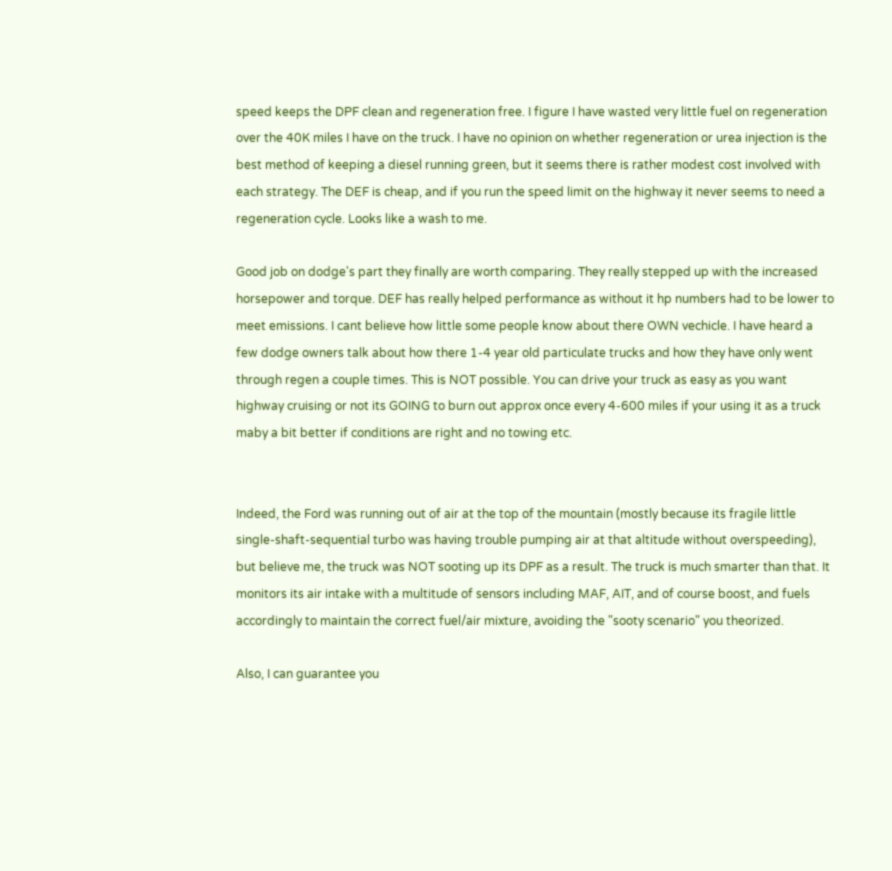speed keeps the DPF clean and regeneration free. I figure I have wasted very little fuel on regeneration over the 40K miles I have on the truck. I have no opinion on whether regeneration or urea injection is the best method of keeping a diesel running green, but it seems there is rather modest cost involved with each strategy. The DEF is cheap, and if you run the speed limit on the highway it never seems to need a regeneration cycle. Looks like a wash to me.

Good job on dodge's part they finally are worth comparing. They really stepped up with the increased horsepower and torque. DEF has really helped performance as without it hp numbers had to be lower to meet emissions. I cant believe how little some people know about there OWN vechicle. I have heard a few dodge owners talk about how there 1-4 year old particulate trucks and how they have only went through regen a couple times. This is NOT possible. You can drive your truck as easy as you want highway cruising or not its GOING to burn out approx once every 4-600 miles if your using it as a truck maby a bit better if conditions are right and no towing etc.


Indeed, the Ford was running out of air at the top of the mountain (mostly because its fragile little single-shaft-sequential turbo was having trouble pumping air at that altitude without overspeeding), but believe me, the truck was NOT sooting up its DPF as a result. The truck is much smarter than that. It monitors its air intake with a multitude of sensors including MAF, AIT, and of course boost, and fuels accordingly to maintain the correct fuel/air mixture, avoiding the "sooty scenario" you theorized.

Also, I can guarantee you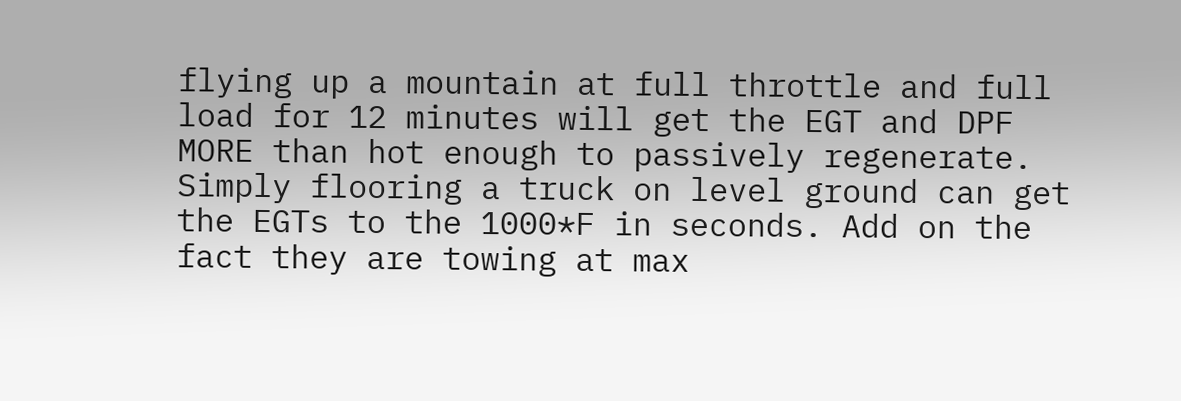flying up a mountain at full throttle and full load for 12 minutes will get the EGT and DPF MORE than hot enough to passively regenerate. Simply flooring a truck on level ground can get the EGTs to the 1000*F in seconds. Add on the fact they are towing at max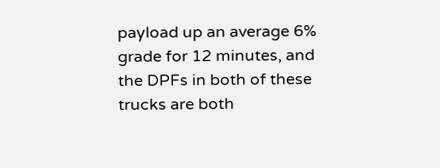payload up an average 6% grade for 12 minutes, and the DPFs in both of these trucks are both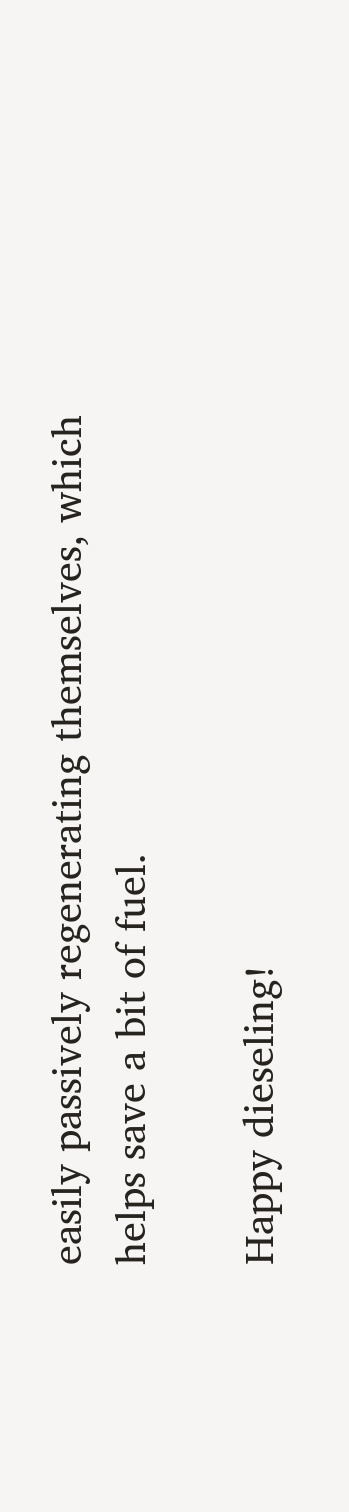easily passively regenerating themselves, which helps save a bit of fuel.

Happy dieseling!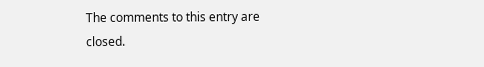The comments to this entry are closed.